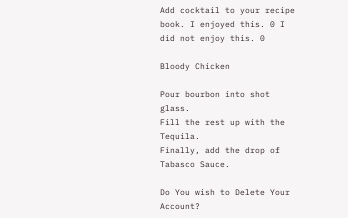Add cocktail to your recipe book. I enjoyed this. 0 I did not enjoy this. 0

Bloody Chicken

Pour bourbon into shot glass.
Fill the rest up with the Tequila.
Finally, add the drop of Tabasco Sauce.

Do You wish to Delete Your Account?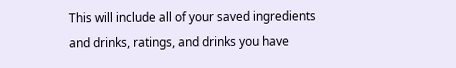This will include all of your saved ingredients and drinks, ratings, and drinks you have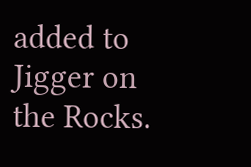added to Jigger on the Rocks.